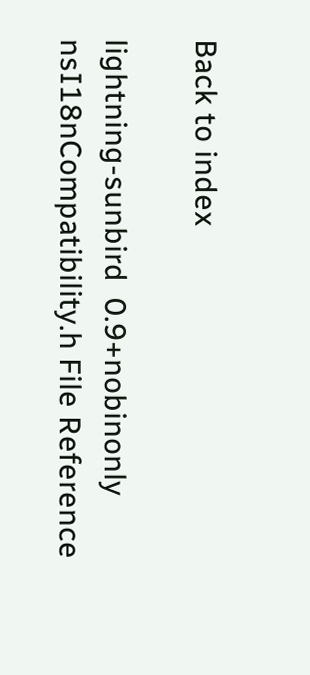Back to index

lightning-sunbird  0.9+nobinonly
nsI18nCompatibility.h File Reference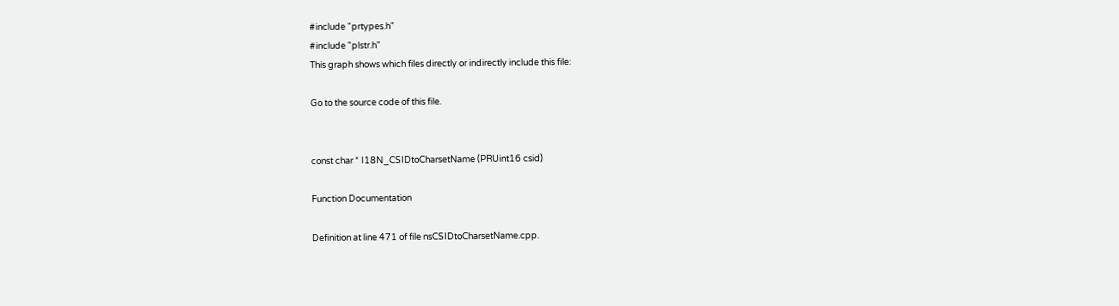#include "prtypes.h"
#include "plstr.h"
This graph shows which files directly or indirectly include this file:

Go to the source code of this file.


const char * I18N_CSIDtoCharsetName (PRUint16 csid)

Function Documentation

Definition at line 471 of file nsCSIDtoCharsetName.cpp.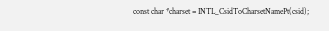const char *charset = INTL_CsidToCharsetNamePt(csid);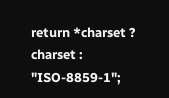return *charset ? charset : "ISO-8859-1";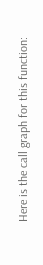Here is the call graph for this function: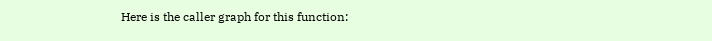Here is the caller graph for this function: